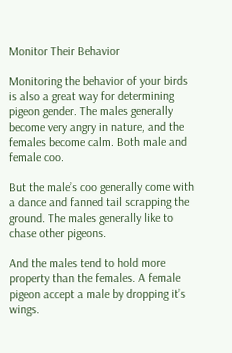Monitor Their Behavior

Monitoring the behavior of your birds is also a great way for determining pigeon gender. The males generally become very angry in nature, and the females become calm. Both male and female coo.

But the male’s coo generally come with a dance and fanned tail scrapping the ground. The males generally like to chase other pigeons.

And the males tend to hold more property than the females. A female pigeon accept a male by dropping it’s wings.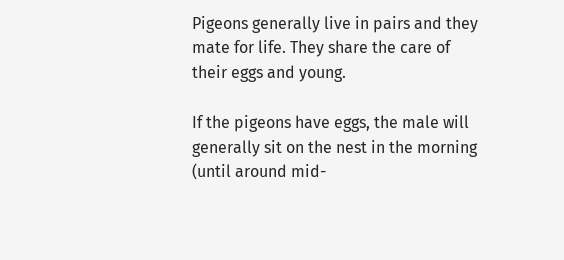Pigeons generally live in pairs and they mate for life. They share the care of their eggs and young.

If the pigeons have eggs, the male will generally sit on the nest in the morning (until around mid-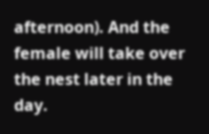afternoon). And the female will take over the nest later in the day.